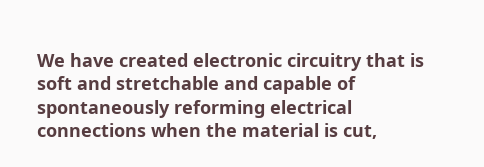We have created electronic circuitry that is soft and stretchable and capable of spontaneously reforming electrical connections when the material is cut,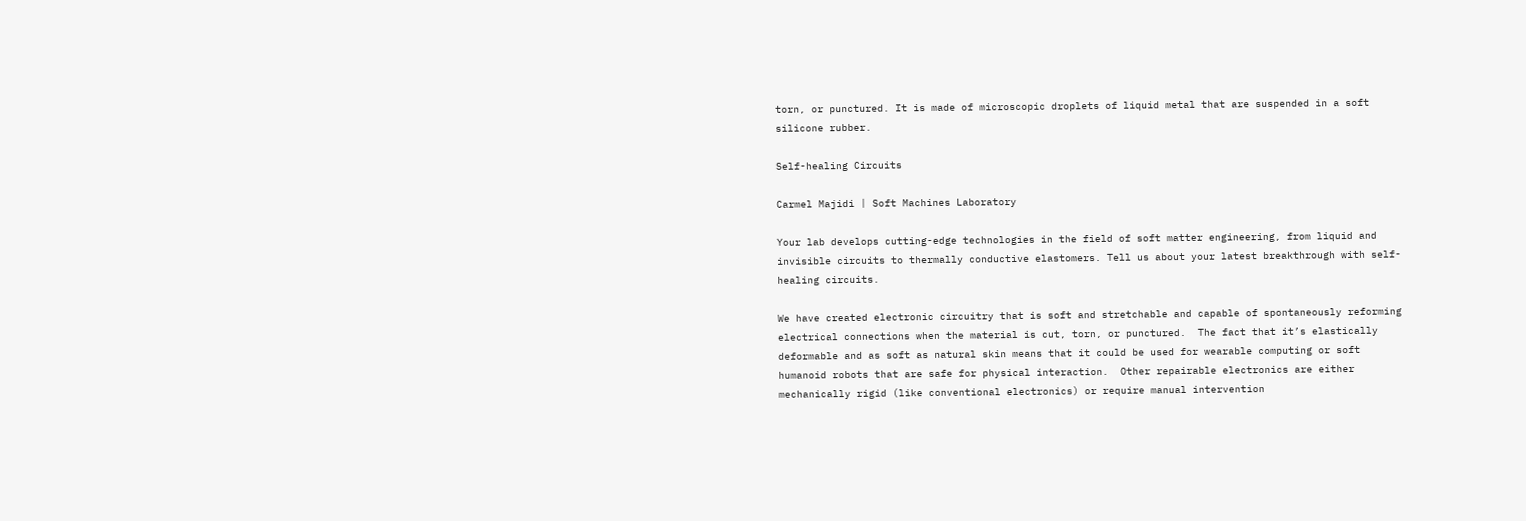torn, or punctured. It is made of microscopic droplets of liquid metal that are suspended in a soft silicone rubber.

Self-healing Circuits

Carmel Majidi | Soft Machines Laboratory

Your lab develops cutting-edge technologies in the field of soft matter engineering, from liquid and invisible circuits to thermally conductive elastomers. Tell us about your latest breakthrough with self-healing circuits.

We have created electronic circuitry that is soft and stretchable and capable of spontaneously reforming electrical connections when the material is cut, torn, or punctured.  The fact that it’s elastically deformable and as soft as natural skin means that it could be used for wearable computing or soft humanoid robots that are safe for physical interaction.  Other repairable electronics are either mechanically rigid (like conventional electronics) or require manual intervention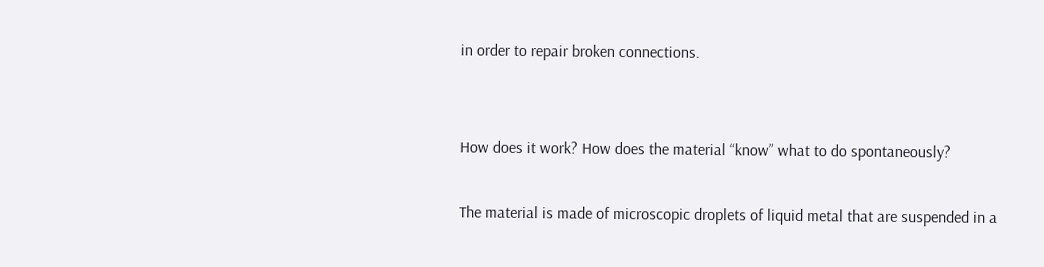in order to repair broken connections.


How does it work? How does the material “know” what to do spontaneously?

The material is made of microscopic droplets of liquid metal that are suspended in a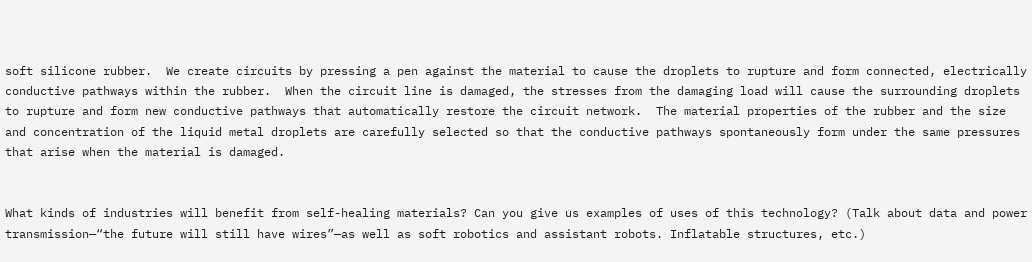soft silicone rubber.  We create circuits by pressing a pen against the material to cause the droplets to rupture and form connected, electrically conductive pathways within the rubber.  When the circuit line is damaged, the stresses from the damaging load will cause the surrounding droplets to rupture and form new conductive pathways that automatically restore the circuit network.  The material properties of the rubber and the size and concentration of the liquid metal droplets are carefully selected so that the conductive pathways spontaneously form under the same pressures that arise when the material is damaged.


What kinds of industries will benefit from self-healing materials? Can you give us examples of uses of this technology? (Talk about data and power transmission—“the future will still have wires”—as well as soft robotics and assistant robots. Inflatable structures, etc.)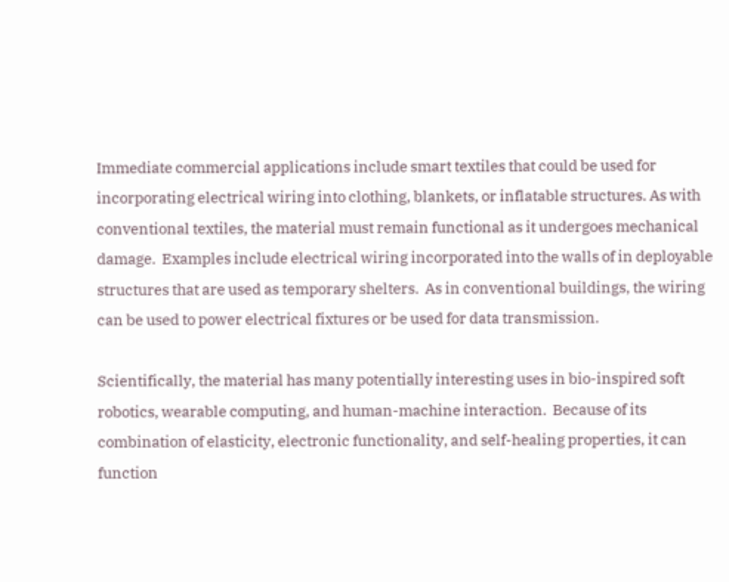Immediate commercial applications include smart textiles that could be used for incorporating electrical wiring into clothing, blankets, or inflatable structures. As with conventional textiles, the material must remain functional as it undergoes mechanical damage.  Examples include electrical wiring incorporated into the walls of in deployable structures that are used as temporary shelters.  As in conventional buildings, the wiring can be used to power electrical fixtures or be used for data transmission.

Scientifically, the material has many potentially interesting uses in bio-inspired soft robotics, wearable computing, and human-machine interaction.  Because of its combination of elasticity, electronic functionality, and self-healing properties, it can function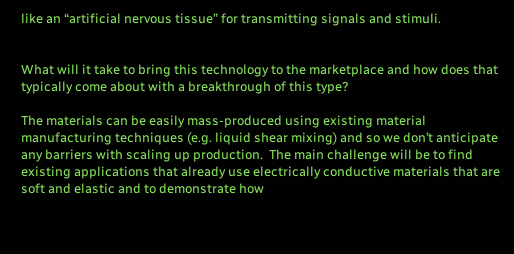like an “artificial nervous tissue” for transmitting signals and stimuli.


What will it take to bring this technology to the marketplace and how does that typically come about with a breakthrough of this type?

The materials can be easily mass-produced using existing material manufacturing techniques (e.g. liquid shear mixing) and so we don’t anticipate any barriers with scaling up production.  The main challenge will be to find existing applications that already use electrically conductive materials that are soft and elastic and to demonstrate how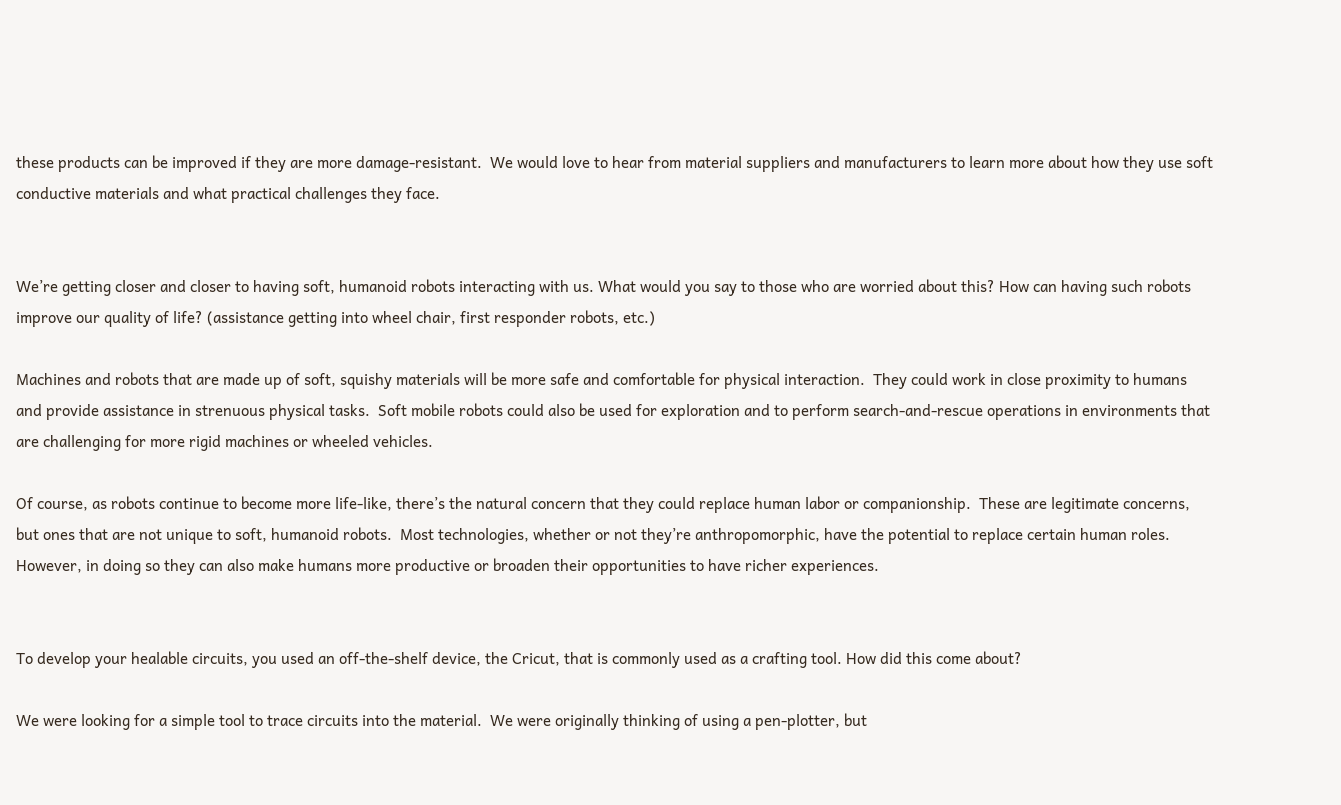these products can be improved if they are more damage-resistant.  We would love to hear from material suppliers and manufacturers to learn more about how they use soft conductive materials and what practical challenges they face.


We’re getting closer and closer to having soft, humanoid robots interacting with us. What would you say to those who are worried about this? How can having such robots improve our quality of life? (assistance getting into wheel chair, first responder robots, etc.)

Machines and robots that are made up of soft, squishy materials will be more safe and comfortable for physical interaction.  They could work in close proximity to humans and provide assistance in strenuous physical tasks.  Soft mobile robots could also be used for exploration and to perform search-and-rescue operations in environments that are challenging for more rigid machines or wheeled vehicles.

Of course, as robots continue to become more life-like, there’s the natural concern that they could replace human labor or companionship.  These are legitimate concerns, but ones that are not unique to soft, humanoid robots.  Most technologies, whether or not they’re anthropomorphic, have the potential to replace certain human roles.  However, in doing so they can also make humans more productive or broaden their opportunities to have richer experiences.


To develop your healable circuits, you used an off-the-shelf device, the Cricut, that is commonly used as a crafting tool. How did this come about?

We were looking for a simple tool to trace circuits into the material.  We were originally thinking of using a pen-plotter, but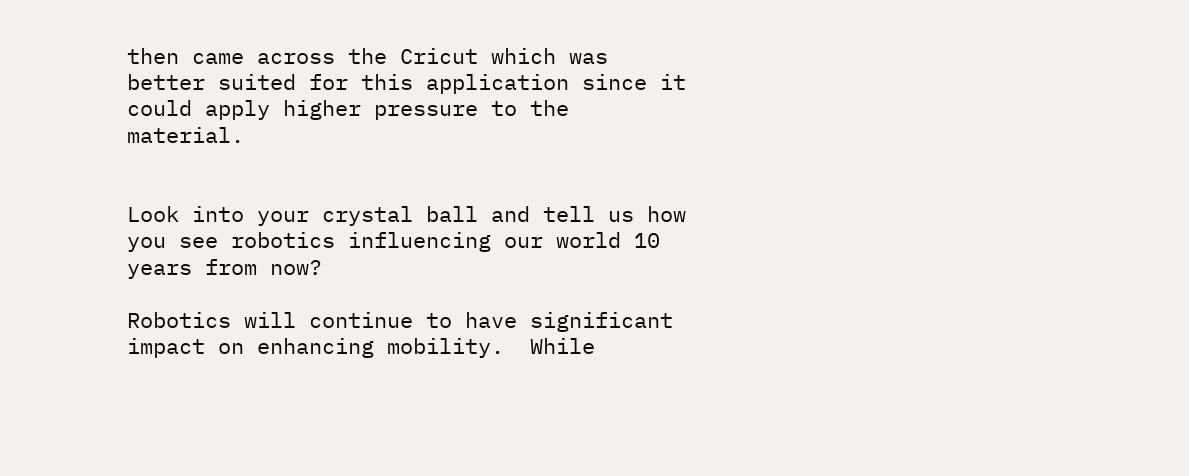then came across the Cricut which was better suited for this application since it could apply higher pressure to the material.


Look into your crystal ball and tell us how you see robotics influencing our world 10 years from now?

Robotics will continue to have significant impact on enhancing mobility.  While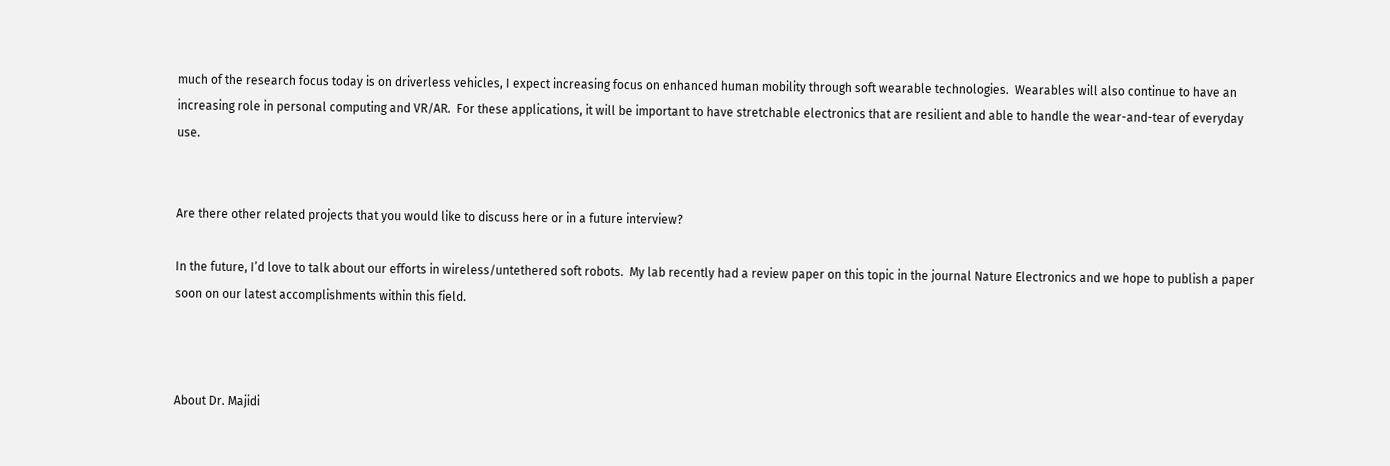much of the research focus today is on driverless vehicles, I expect increasing focus on enhanced human mobility through soft wearable technologies.  Wearables will also continue to have an increasing role in personal computing and VR/AR.  For these applications, it will be important to have stretchable electronics that are resilient and able to handle the wear-and-tear of everyday use.


Are there other related projects that you would like to discuss here or in a future interview?

In the future, I’d love to talk about our efforts in wireless/untethered soft robots.  My lab recently had a review paper on this topic in the journal Nature Electronics and we hope to publish a paper soon on our latest accomplishments within this field.



About Dr. Majidi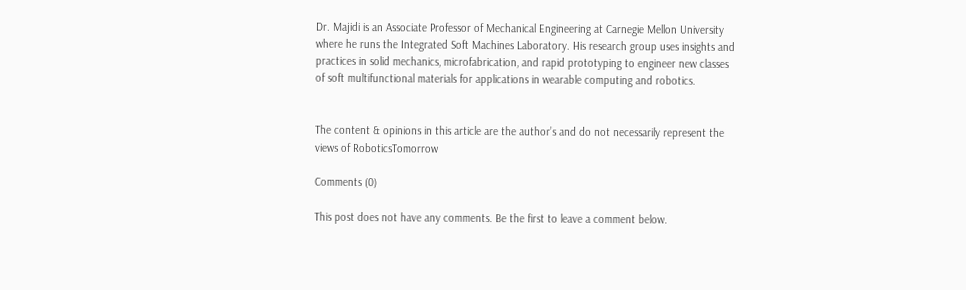Dr. Majidi is an Associate Professor of Mechanical Engineering at Carnegie Mellon University where he runs the Integrated Soft Machines Laboratory. His research group uses insights and practices in solid mechanics, microfabrication, and rapid prototyping to engineer new classes of soft multifunctional materials for applications in wearable computing and robotics.


The content & opinions in this article are the author’s and do not necessarily represent the views of RoboticsTomorrow

Comments (0)

This post does not have any comments. Be the first to leave a comment below.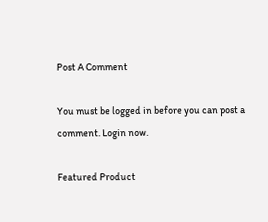Post A Comment

You must be logged in before you can post a comment. Login now.

Featured Product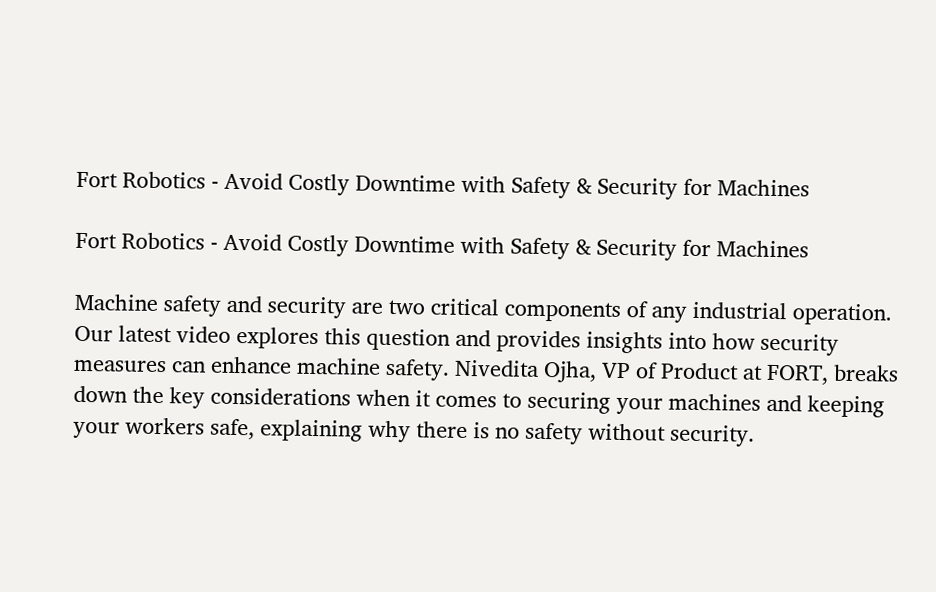Fort Robotics - Avoid Costly Downtime with Safety & Security for Machines

Fort Robotics - Avoid Costly Downtime with Safety & Security for Machines

Machine safety and security are two critical components of any industrial operation. Our latest video explores this question and provides insights into how security measures can enhance machine safety. Nivedita Ojha, VP of Product at FORT, breaks down the key considerations when it comes to securing your machines and keeping your workers safe, explaining why there is no safety without security.